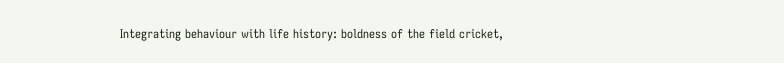Integrating behaviour with life history: boldness of the field cricket,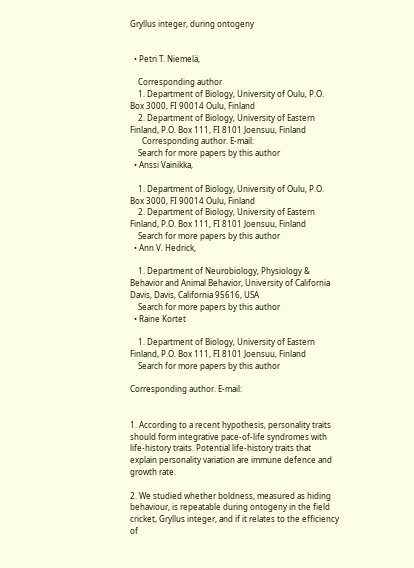Gryllus integer, during ontogeny


  • Petri T. Niemelä,

    Corresponding author
    1. Department of Biology, University of Oulu, P.O. Box 3000, FI 90014 Oulu, Finland
    2. Department of Biology, University of Eastern Finland, P.O. Box 111, FI 8101 Joensuu, Finland
      Corresponding author. E-mail:
    Search for more papers by this author
  • Anssi Vainikka,

    1. Department of Biology, University of Oulu, P.O. Box 3000, FI 90014 Oulu, Finland
    2. Department of Biology, University of Eastern Finland, P.O. Box 111, FI 8101 Joensuu, Finland
    Search for more papers by this author
  • Ann V. Hedrick,

    1. Department of Neurobiology, Physiology & Behavior and Animal Behavior, University of California Davis, Davis, California 95616, USA
    Search for more papers by this author
  • Raine Kortet

    1. Department of Biology, University of Eastern Finland, P.O. Box 111, FI 8101 Joensuu, Finland
    Search for more papers by this author

Corresponding author. E-mail:


1. According to a recent hypothesis, personality traits should form integrative pace-of-life syndromes with life-history traits. Potential life-history traits that explain personality variation are immune defence and growth rate.

2. We studied whether boldness, measured as hiding behaviour, is repeatable during ontogeny in the field cricket, Gryllus integer, and if it relates to the efficiency of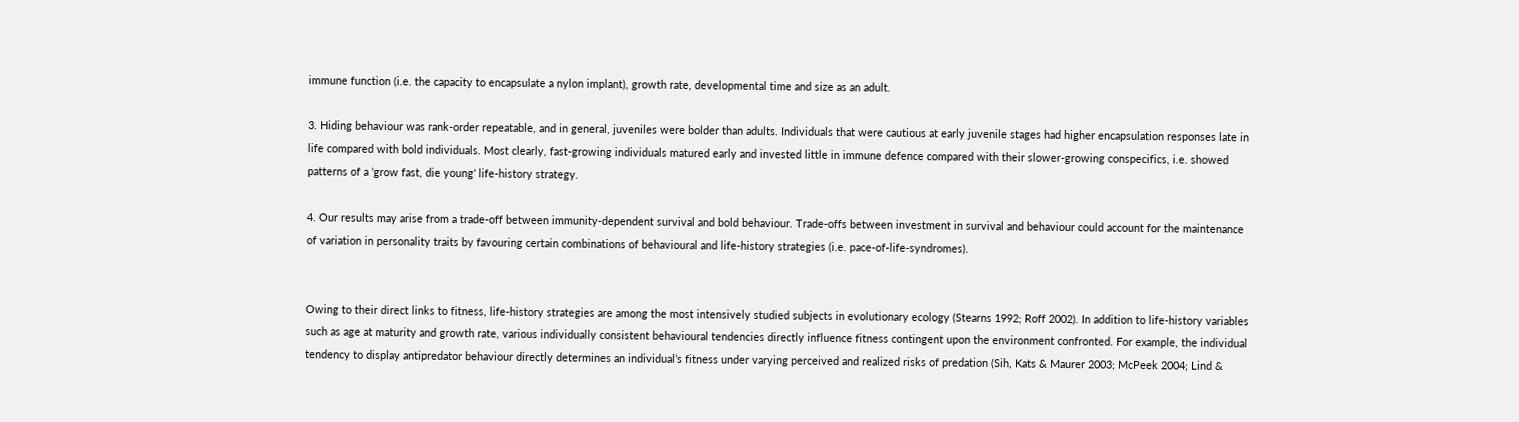immune function (i.e. the capacity to encapsulate a nylon implant), growth rate, developmental time and size as an adult.

3. Hiding behaviour was rank-order repeatable, and in general, juveniles were bolder than adults. Individuals that were cautious at early juvenile stages had higher encapsulation responses late in life compared with bold individuals. Most clearly, fast-growing individuals matured early and invested little in immune defence compared with their slower-growing conspecifics, i.e. showed patterns of a ‘grow fast, die young’ life-history strategy.

4. Our results may arise from a trade-off between immunity-dependent survival and bold behaviour. Trade-offs between investment in survival and behaviour could account for the maintenance of variation in personality traits by favouring certain combinations of behavioural and life-history strategies (i.e. pace-of-life-syndromes).


Owing to their direct links to fitness, life-history strategies are among the most intensively studied subjects in evolutionary ecology (Stearns 1992; Roff 2002). In addition to life-history variables such as age at maturity and growth rate, various individually consistent behavioural tendencies directly influence fitness contingent upon the environment confronted. For example, the individual tendency to display antipredator behaviour directly determines an individual’s fitness under varying perceived and realized risks of predation (Sih, Kats & Maurer 2003; McPeek 2004; Lind &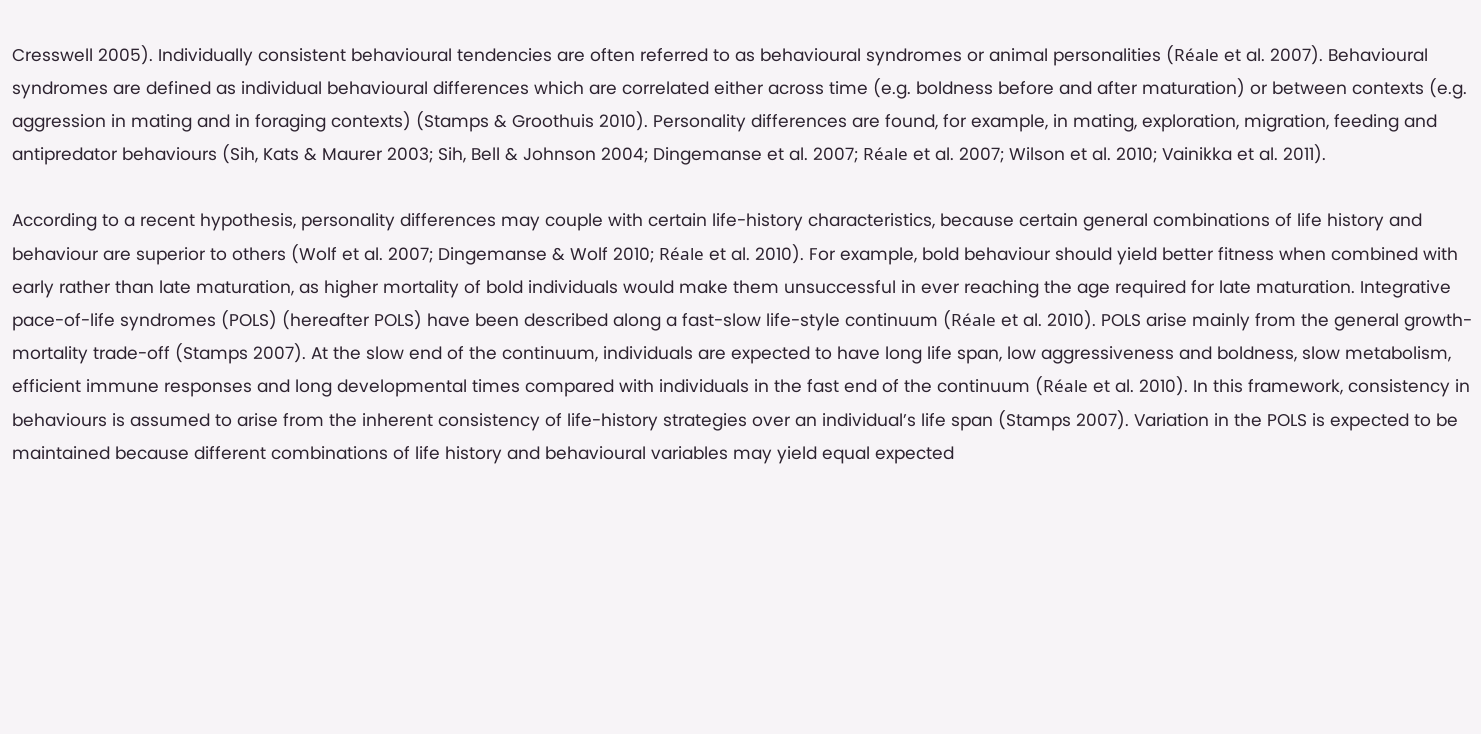Cresswell 2005). Individually consistent behavioural tendencies are often referred to as behavioural syndromes or animal personalities (Réale et al. 2007). Behavioural syndromes are defined as individual behavioural differences which are correlated either across time (e.g. boldness before and after maturation) or between contexts (e.g. aggression in mating and in foraging contexts) (Stamps & Groothuis 2010). Personality differences are found, for example, in mating, exploration, migration, feeding and antipredator behaviours (Sih, Kats & Maurer 2003; Sih, Bell & Johnson 2004; Dingemanse et al. 2007; Réale et al. 2007; Wilson et al. 2010; Vainikka et al. 2011).

According to a recent hypothesis, personality differences may couple with certain life-history characteristics, because certain general combinations of life history and behaviour are superior to others (Wolf et al. 2007; Dingemanse & Wolf 2010; Réale et al. 2010). For example, bold behaviour should yield better fitness when combined with early rather than late maturation, as higher mortality of bold individuals would make them unsuccessful in ever reaching the age required for late maturation. Integrative pace-of-life syndromes (POLS) (hereafter POLS) have been described along a fast-slow life-style continuum (Réale et al. 2010). POLS arise mainly from the general growth-mortality trade-off (Stamps 2007). At the slow end of the continuum, individuals are expected to have long life span, low aggressiveness and boldness, slow metabolism, efficient immune responses and long developmental times compared with individuals in the fast end of the continuum (Réale et al. 2010). In this framework, consistency in behaviours is assumed to arise from the inherent consistency of life-history strategies over an individual’s life span (Stamps 2007). Variation in the POLS is expected to be maintained because different combinations of life history and behavioural variables may yield equal expected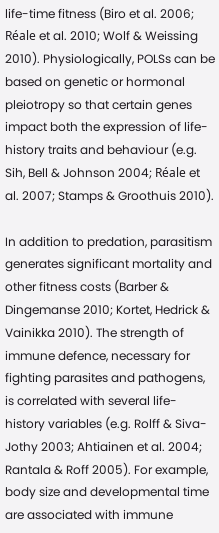life-time fitness (Biro et al. 2006; Réale et al. 2010; Wolf & Weissing 2010). Physiologically, POLSs can be based on genetic or hormonal pleiotropy so that certain genes impact both the expression of life-history traits and behaviour (e.g. Sih, Bell & Johnson 2004; Réale et al. 2007; Stamps & Groothuis 2010).

In addition to predation, parasitism generates significant mortality and other fitness costs (Barber & Dingemanse 2010; Kortet, Hedrick & Vainikka 2010). The strength of immune defence, necessary for fighting parasites and pathogens, is correlated with several life-history variables (e.g. Rolff & Siva-Jothy 2003; Ahtiainen et al. 2004; Rantala & Roff 2005). For example, body size and developmental time are associated with immune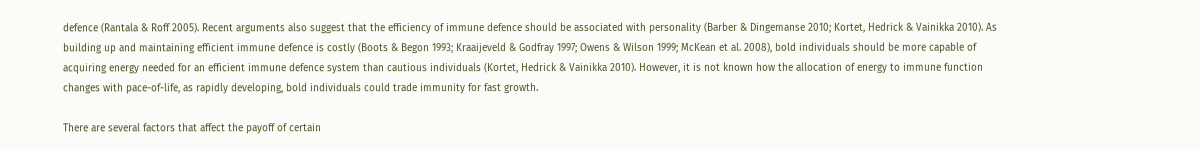defence (Rantala & Roff 2005). Recent arguments also suggest that the efficiency of immune defence should be associated with personality (Barber & Dingemanse 2010; Kortet, Hedrick & Vainikka 2010). As building up and maintaining efficient immune defence is costly (Boots & Begon 1993; Kraaijeveld & Godfray 1997; Owens & Wilson 1999; McKean et al. 2008), bold individuals should be more capable of acquiring energy needed for an efficient immune defence system than cautious individuals (Kortet, Hedrick & Vainikka 2010). However, it is not known how the allocation of energy to immune function changes with pace-of-life, as rapidly developing, bold individuals could trade immunity for fast growth.

There are several factors that affect the payoff of certain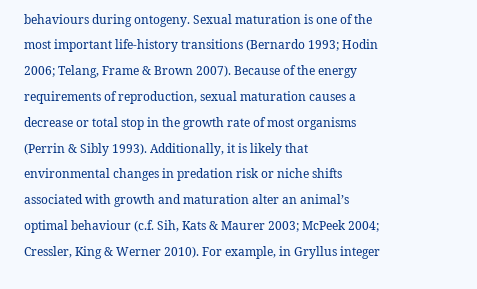behaviours during ontogeny. Sexual maturation is one of the most important life-history transitions (Bernardo 1993; Hodin 2006; Telang, Frame & Brown 2007). Because of the energy requirements of reproduction, sexual maturation causes a decrease or total stop in the growth rate of most organisms (Perrin & Sibly 1993). Additionally, it is likely that environmental changes in predation risk or niche shifts associated with growth and maturation alter an animal’s optimal behaviour (c.f. Sih, Kats & Maurer 2003; McPeek 2004; Cressler, King & Werner 2010). For example, in Gryllus integer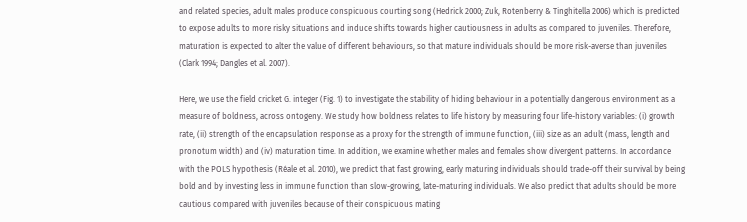and related species, adult males produce conspicuous courting song (Hedrick 2000; Zuk, Rotenberry & Tinghitella 2006) which is predicted to expose adults to more risky situations and induce shifts towards higher cautiousness in adults as compared to juveniles. Therefore, maturation is expected to alter the value of different behaviours, so that mature individuals should be more risk-averse than juveniles (Clark 1994; Dangles et al. 2007).

Here, we use the field cricket G. integer (Fig. 1) to investigate the stability of hiding behaviour in a potentially dangerous environment as a measure of boldness, across ontogeny. We study how boldness relates to life history by measuring four life-history variables: (i) growth rate, (ii) strength of the encapsulation response as a proxy for the strength of immune function, (iii) size as an adult (mass, length and pronotum width) and (iv) maturation time. In addition, we examine whether males and females show divergent patterns. In accordance with the POLS hypothesis (Réale et al. 2010), we predict that fast growing, early maturing individuals should trade-off their survival by being bold and by investing less in immune function than slow-growing, late-maturing individuals. We also predict that adults should be more cautious compared with juveniles because of their conspicuous mating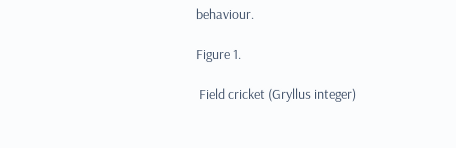behaviour.

Figure 1.

 Field cricket (Gryllus integer)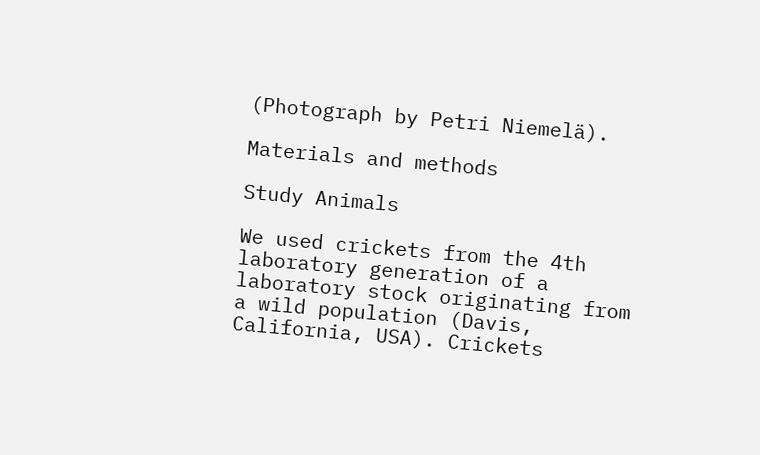(Photograph by Petri Niemelä).

Materials and methods

Study Animals

We used crickets from the 4th laboratory generation of a laboratory stock originating from a wild population (Davis, California, USA). Crickets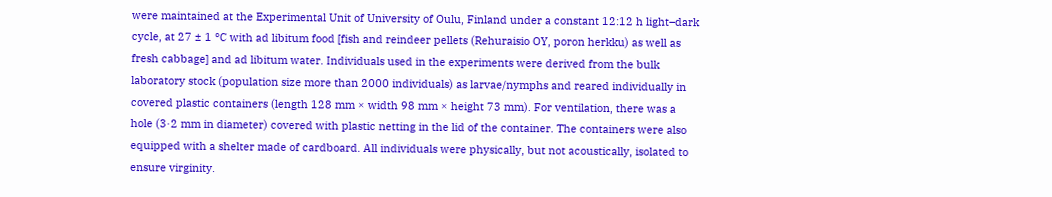were maintained at the Experimental Unit of University of Oulu, Finland under a constant 12:12 h light–dark cycle, at 27 ± 1 °C with ad libitum food [fish and reindeer pellets (Rehuraisio OY, poron herkku) as well as fresh cabbage] and ad libitum water. Individuals used in the experiments were derived from the bulk laboratory stock (population size more than 2000 individuals) as larvae/nymphs and reared individually in covered plastic containers (length 128 mm × width 98 mm × height 73 mm). For ventilation, there was a hole (3·2 mm in diameter) covered with plastic netting in the lid of the container. The containers were also equipped with a shelter made of cardboard. All individuals were physically, but not acoustically, isolated to ensure virginity.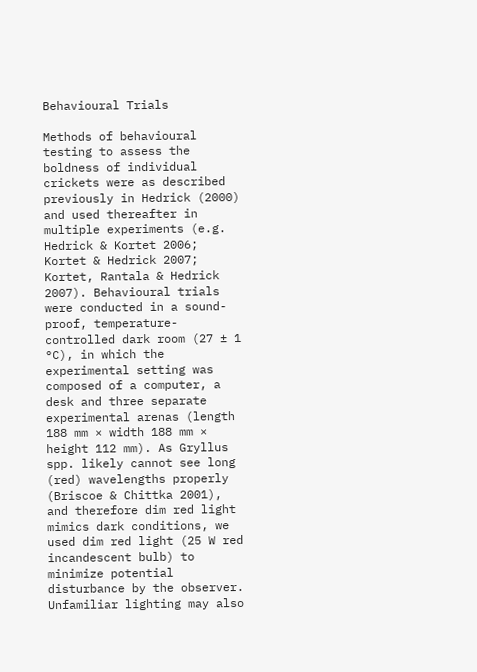Behavioural Trials

Methods of behavioural testing to assess the boldness of individual crickets were as described previously in Hedrick (2000) and used thereafter in multiple experiments (e.g. Hedrick & Kortet 2006; Kortet & Hedrick 2007; Kortet, Rantala & Hedrick 2007). Behavioural trials were conducted in a sound-proof, temperature-controlled dark room (27 ± 1 °C), in which the experimental setting was composed of a computer, a desk and three separate experimental arenas (length 188 mm × width 188 mm × height 112 mm). As Gryllus spp. likely cannot see long (red) wavelengths properly (Briscoe & Chittka 2001), and therefore dim red light mimics dark conditions, we used dim red light (25 W red incandescent bulb) to minimize potential disturbance by the observer. Unfamiliar lighting may also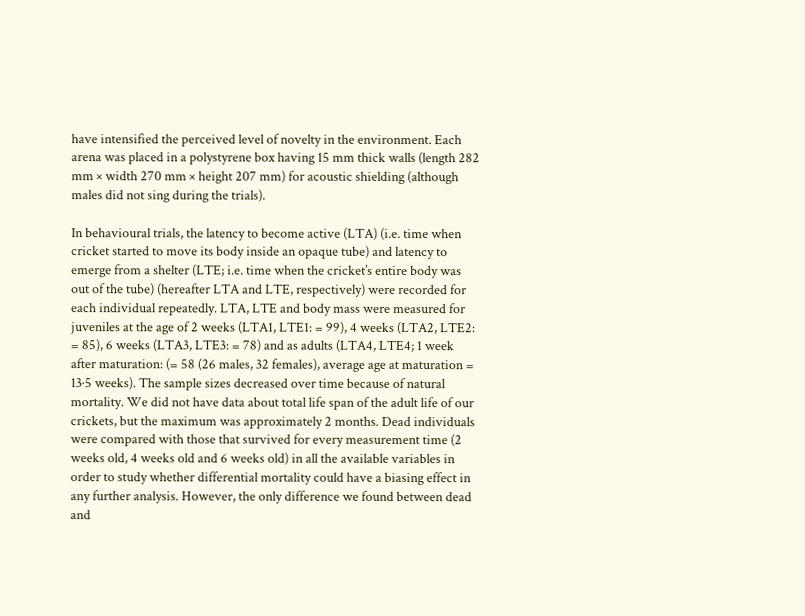have intensified the perceived level of novelty in the environment. Each arena was placed in a polystyrene box having 15 mm thick walls (length 282 mm × width 270 mm × height 207 mm) for acoustic shielding (although males did not sing during the trials).

In behavioural trials, the latency to become active (LTA) (i.e. time when cricket started to move its body inside an opaque tube) and latency to emerge from a shelter (LTE; i.e. time when the cricket’s entire body was out of the tube) (hereafter LTA and LTE, respectively) were recorded for each individual repeatedly. LTA, LTE and body mass were measured for juveniles at the age of 2 weeks (LTA1, LTE1: = 99), 4 weeks (LTA2, LTE2: = 85), 6 weeks (LTA3, LTE3: = 78) and as adults (LTA4, LTE4; 1 week after maturation: (= 58 (26 males, 32 females), average age at maturation = 13·5 weeks). The sample sizes decreased over time because of natural mortality. We did not have data about total life span of the adult life of our crickets, but the maximum was approximately 2 months. Dead individuals were compared with those that survived for every measurement time (2 weeks old, 4 weeks old and 6 weeks old) in all the available variables in order to study whether differential mortality could have a biasing effect in any further analysis. However, the only difference we found between dead and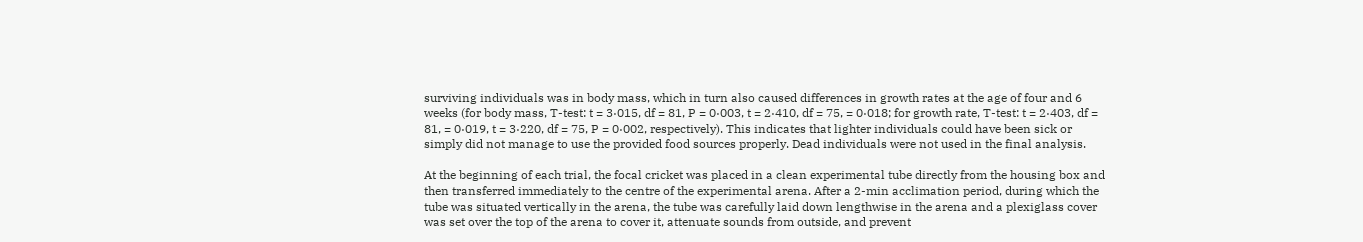surviving individuals was in body mass, which in turn also caused differences in growth rates at the age of four and 6 weeks (for body mass, T-test: t = 3·015, df = 81, P = 0·003, t = 2·410, df = 75, = 0·018; for growth rate, T-test: t = 2·403, df = 81, = 0·019, t = 3·220, df = 75, P = 0·002, respectively). This indicates that lighter individuals could have been sick or simply did not manage to use the provided food sources properly. Dead individuals were not used in the final analysis.

At the beginning of each trial, the focal cricket was placed in a clean experimental tube directly from the housing box and then transferred immediately to the centre of the experimental arena. After a 2-min acclimation period, during which the tube was situated vertically in the arena, the tube was carefully laid down lengthwise in the arena and a plexiglass cover was set over the top of the arena to cover it, attenuate sounds from outside, and prevent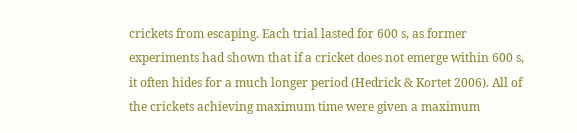crickets from escaping. Each trial lasted for 600 s, as former experiments had shown that if a cricket does not emerge within 600 s, it often hides for a much longer period (Hedrick & Kortet 2006). All of the crickets achieving maximum time were given a maximum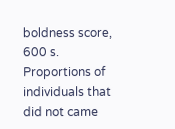boldness score, 600 s. Proportions of individuals that did not came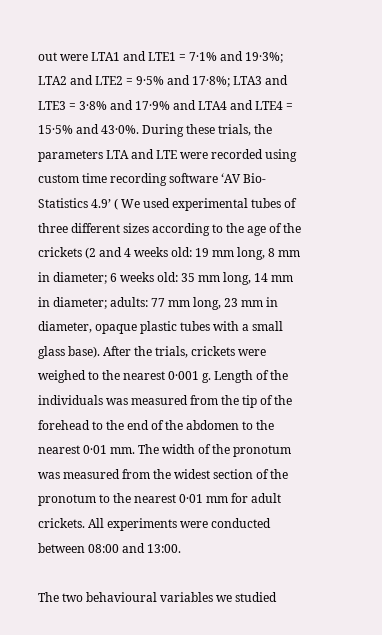out were LTA1 and LTE1 = 7·1% and 19·3%; LTA2 and LTE2 = 9·5% and 17·8%; LTA3 and LTE3 = 3·8% and 17·9% and LTA4 and LTE4 = 15·5% and 43·0%. During these trials, the parameters LTA and LTE were recorded using custom time recording software ‘AV Bio-Statistics 4.9’ ( We used experimental tubes of three different sizes according to the age of the crickets (2 and 4 weeks old: 19 mm long, 8 mm in diameter; 6 weeks old: 35 mm long, 14 mm in diameter; adults: 77 mm long, 23 mm in diameter, opaque plastic tubes with a small glass base). After the trials, crickets were weighed to the nearest 0·001 g. Length of the individuals was measured from the tip of the forehead to the end of the abdomen to the nearest 0·01 mm. The width of the pronotum was measured from the widest section of the pronotum to the nearest 0·01 mm for adult crickets. All experiments were conducted between 08:00 and 13:00.

The two behavioural variables we studied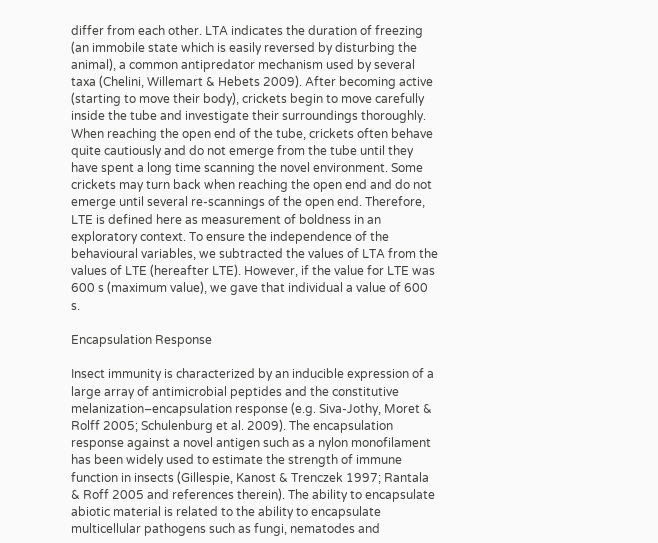differ from each other. LTA indicates the duration of freezing (an immobile state which is easily reversed by disturbing the animal), a common antipredator mechanism used by several taxa (Chelini, Willemart & Hebets 2009). After becoming active (starting to move their body), crickets begin to move carefully inside the tube and investigate their surroundings thoroughly. When reaching the open end of the tube, crickets often behave quite cautiously and do not emerge from the tube until they have spent a long time scanning the novel environment. Some crickets may turn back when reaching the open end and do not emerge until several re-scannings of the open end. Therefore, LTE is defined here as measurement of boldness in an exploratory context. To ensure the independence of the behavioural variables, we subtracted the values of LTA from the values of LTE (hereafter LTE). However, if the value for LTE was 600 s (maximum value), we gave that individual a value of 600 s.

Encapsulation Response

Insect immunity is characterized by an inducible expression of a large array of antimicrobial peptides and the constitutive melanization–encapsulation response (e.g. Siva-Jothy, Moret & Rolff 2005; Schulenburg et al. 2009). The encapsulation response against a novel antigen such as a nylon monofilament has been widely used to estimate the strength of immune function in insects (Gillespie, Kanost & Trenczek 1997; Rantala & Roff 2005 and references therein). The ability to encapsulate abiotic material is related to the ability to encapsulate multicellular pathogens such as fungi, nematodes and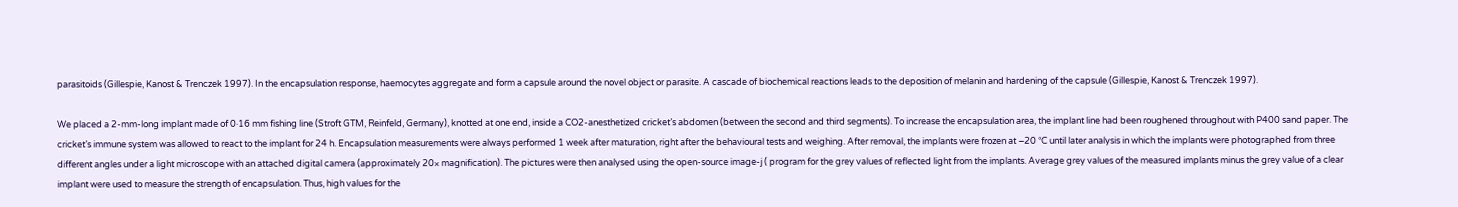parasitoids (Gillespie, Kanost & Trenczek 1997). In the encapsulation response, haemocytes aggregate and form a capsule around the novel object or parasite. A cascade of biochemical reactions leads to the deposition of melanin and hardening of the capsule (Gillespie, Kanost & Trenczek 1997).

We placed a 2-mm-long implant made of 0·16 mm fishing line (Stroft GTM, Reinfeld, Germany), knotted at one end, inside a CO2-anesthetized cricket’s abdomen (between the second and third segments). To increase the encapsulation area, the implant line had been roughened throughout with P400 sand paper. The cricket’s immune system was allowed to react to the implant for 24 h. Encapsulation measurements were always performed 1 week after maturation, right after the behavioural tests and weighing. After removal, the implants were frozen at −20 °C until later analysis in which the implants were photographed from three different angles under a light microscope with an attached digital camera (approximately 20× magnification). The pictures were then analysed using the open-source image-j ( program for the grey values of reflected light from the implants. Average grey values of the measured implants minus the grey value of a clear implant were used to measure the strength of encapsulation. Thus, high values for the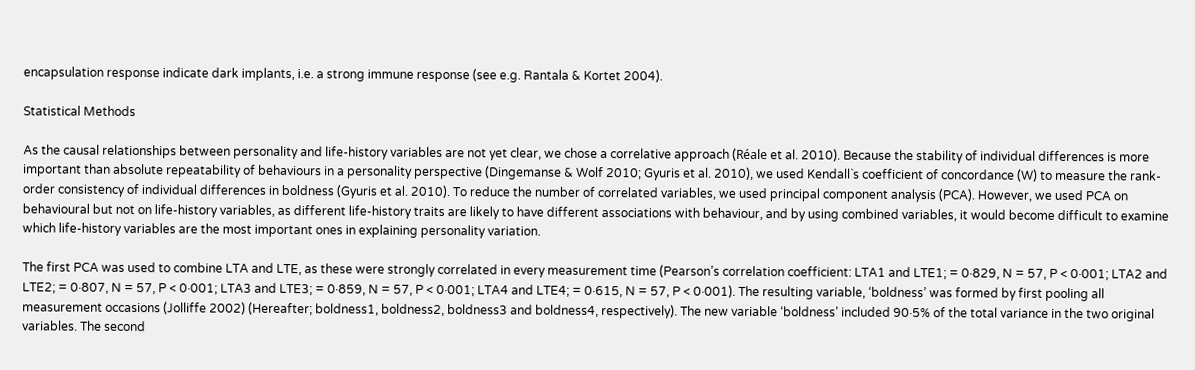encapsulation response indicate dark implants, i.e. a strong immune response (see e.g. Rantala & Kortet 2004).

Statistical Methods

As the causal relationships between personality and life-history variables are not yet clear, we chose a correlative approach (Réale et al. 2010). Because the stability of individual differences is more important than absolute repeatability of behaviours in a personality perspective (Dingemanse & Wolf 2010; Gyuris et al. 2010), we used Kendall`s coefficient of concordance (W) to measure the rank-order consistency of individual differences in boldness (Gyuris et al. 2010). To reduce the number of correlated variables, we used principal component analysis (PCA). However, we used PCA on behavioural but not on life-history variables, as different life-history traits are likely to have different associations with behaviour, and by using combined variables, it would become difficult to examine which life-history variables are the most important ones in explaining personality variation.

The first PCA was used to combine LTA and LTE, as these were strongly correlated in every measurement time (Pearson’s correlation coefficient: LTA1 and LTE1; = 0·829, N = 57, P < 0·001; LTA2 and LTE2; = 0·807, N = 57, P < 0·001; LTA3 and LTE3; = 0·859, N = 57, P < 0·001; LTA4 and LTE4; = 0·615, N = 57, P < 0·001). The resulting variable, ‘boldness’ was formed by first pooling all measurement occasions (Jolliffe 2002) (Hereafter; boldness1, boldness2, boldness3 and boldness4, respectively). The new variable ‘boldness’ included 90·5% of the total variance in the two original variables. The second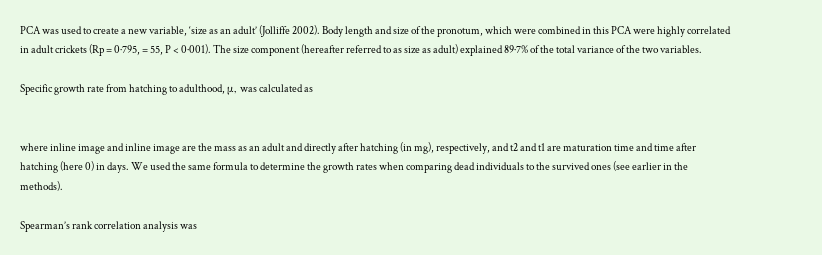PCA was used to create a new variable, ‘size as an adult’ (Jolliffe 2002). Body length and size of the pronotum, which were combined in this PCA were highly correlated in adult crickets (Rp = 0·795, = 55, P < 0·001). The size component (hereafter referred to as size as adult) explained 89·7% of the total variance of the two variables.

Specific growth rate from hatching to adulthood, μ, was calculated as


where inline image and inline image are the mass as an adult and directly after hatching (in mg), respectively, and t2 and t1 are maturation time and time after hatching (here 0) in days. We used the same formula to determine the growth rates when comparing dead individuals to the survived ones (see earlier in the methods).

Spearman’s rank correlation analysis was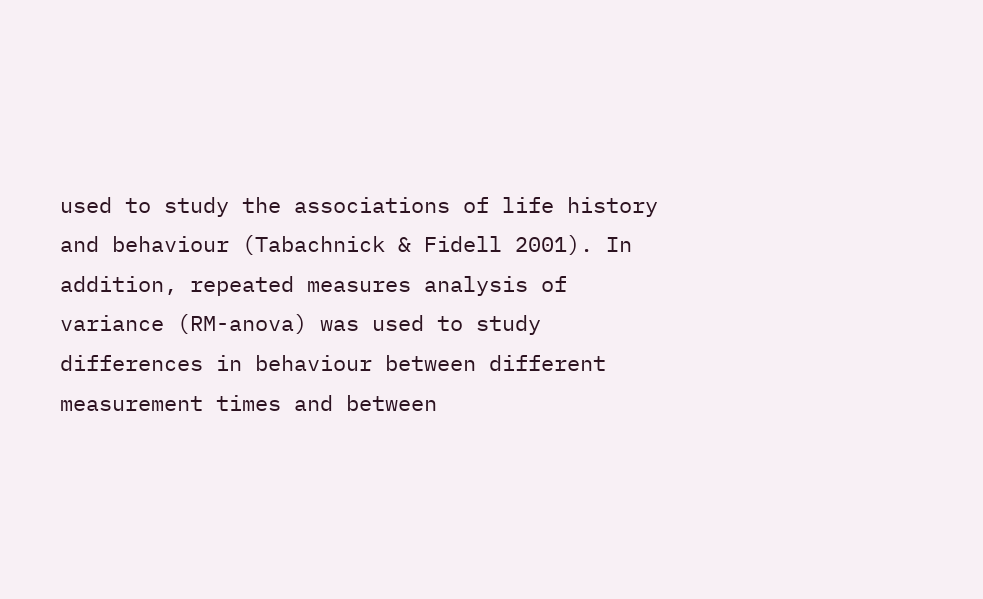used to study the associations of life history and behaviour (Tabachnick & Fidell 2001). In addition, repeated measures analysis of variance (RM-anova) was used to study differences in behaviour between different measurement times and between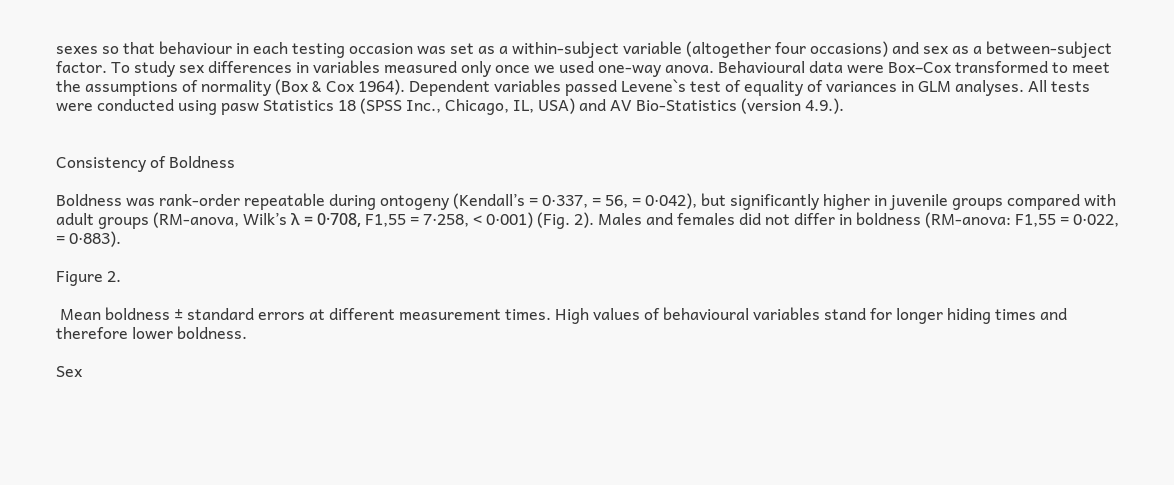sexes so that behaviour in each testing occasion was set as a within-subject variable (altogether four occasions) and sex as a between-subject factor. To study sex differences in variables measured only once we used one-way anova. Behavioural data were Box–Cox transformed to meet the assumptions of normality (Box & Cox 1964). Dependent variables passed Levene`s test of equality of variances in GLM analyses. All tests were conducted using pasw Statistics 18 (SPSS Inc., Chicago, IL, USA) and AV Bio-Statistics (version 4.9.).


Consistency of Boldness

Boldness was rank-order repeatable during ontogeny (Kendall’s = 0·337, = 56, = 0·042), but significantly higher in juvenile groups compared with adult groups (RM-anova, Wilk’s λ = 0·708, F1,55 = 7·258, < 0·001) (Fig. 2). Males and females did not differ in boldness (RM-anova: F1,55 = 0·022, = 0·883).

Figure 2.

 Mean boldness ± standard errors at different measurement times. High values of behavioural variables stand for longer hiding times and therefore lower boldness.

Sex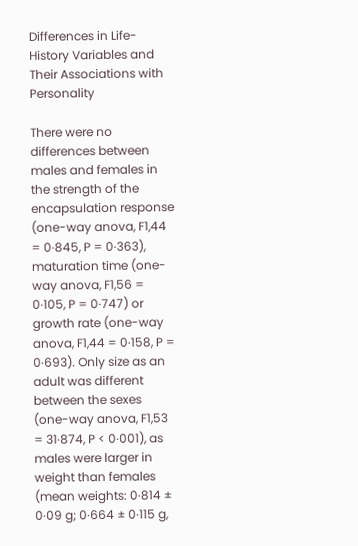Differences in Life-History Variables and Their Associations with Personality

There were no differences between males and females in the strength of the encapsulation response (one-way anova, F1,44 = 0·845, P = 0·363), maturation time (one-way anova, F1,56 = 0·105, P = 0·747) or growth rate (one-way anova, F1,44 = 0·158, P = 0·693). Only size as an adult was different between the sexes (one-way anova, F1,53 = 31·874, P < 0·001), as males were larger in weight than females (mean weights: 0·814 ± 0·09 g; 0·664 ± 0·115 g,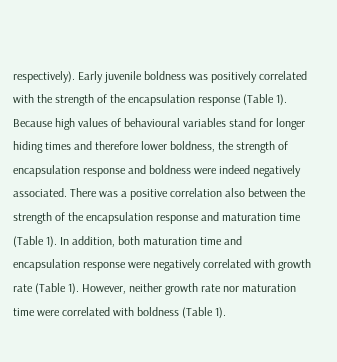respectively). Early juvenile boldness was positively correlated with the strength of the encapsulation response (Table 1). Because high values of behavioural variables stand for longer hiding times and therefore lower boldness, the strength of encapsulation response and boldness were indeed negatively associated. There was a positive correlation also between the strength of the encapsulation response and maturation time (Table 1). In addition, both maturation time and encapsulation response were negatively correlated with growth rate (Table 1). However, neither growth rate nor maturation time were correlated with boldness (Table 1).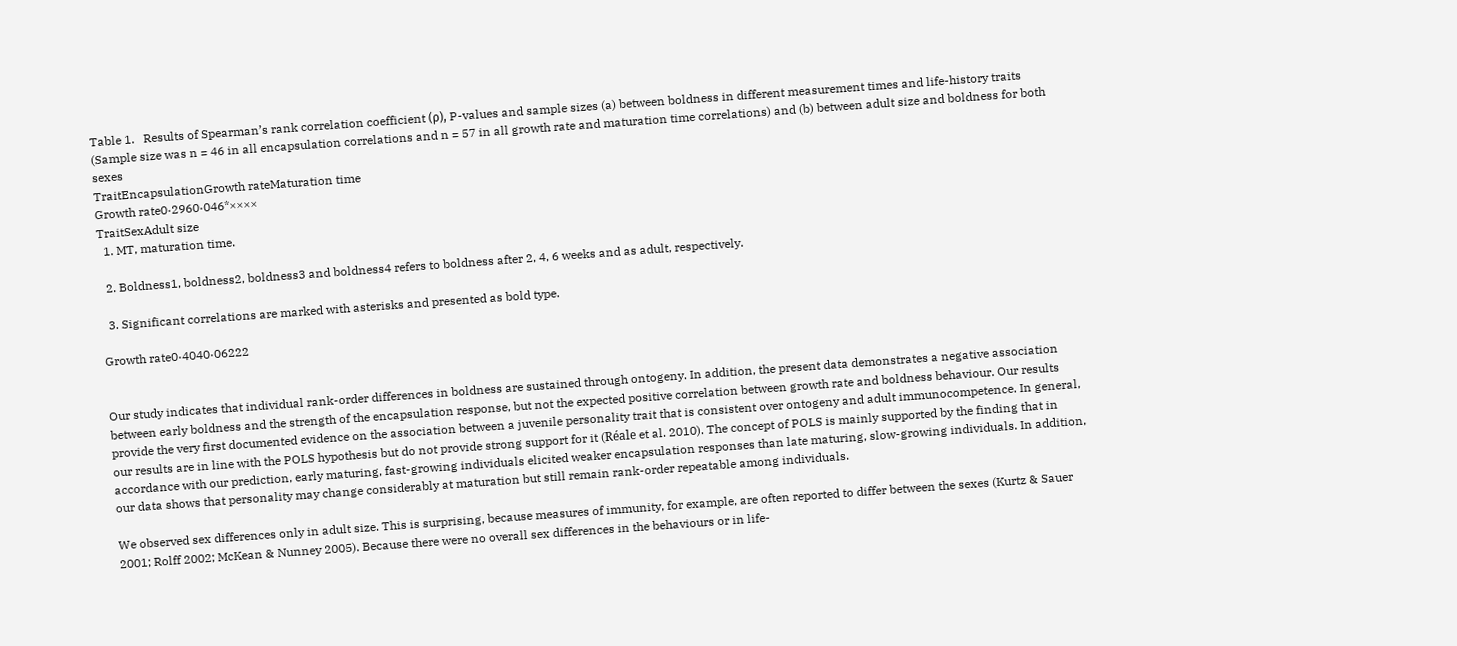Table 1.   Results of Spearman’s rank correlation coefficient (ρ), P-values and sample sizes (a) between boldness in different measurement times and life-history traits (Sample size was n = 46 in all encapsulation correlations and n = 57 in all growth rate and maturation time correlations) and (b) between adult size and boldness for both sexes
TraitEncapsulationGrowth rateMaturation time
Growth rate0·2960·046*××××
TraitSexAdult size
  1. MT, maturation time.

  2. Boldness1, boldness2, boldness3 and boldness4 refers to boldness after 2, 4, 6 weeks and as adult, respectively.

  3. Significant correlations are marked with asterisks and presented as bold type.

Growth rate0·4040·06222


Our study indicates that individual rank-order differences in boldness are sustained through ontogeny. In addition, the present data demonstrates a negative association between early boldness and the strength of the encapsulation response, but not the expected positive correlation between growth rate and boldness behaviour. Our results provide the very first documented evidence on the association between a juvenile personality trait that is consistent over ontogeny and adult immunocompetence. In general, our results are in line with the POLS hypothesis but do not provide strong support for it (Réale et al. 2010). The concept of POLS is mainly supported by the finding that in accordance with our prediction, early maturing, fast-growing individuals elicited weaker encapsulation responses than late maturing, slow-growing individuals. In addition, our data shows that personality may change considerably at maturation but still remain rank-order repeatable among individuals.

We observed sex differences only in adult size. This is surprising, because measures of immunity, for example, are often reported to differ between the sexes (Kurtz & Sauer 2001; Rolff 2002; McKean & Nunney 2005). Because there were no overall sex differences in the behaviours or in life-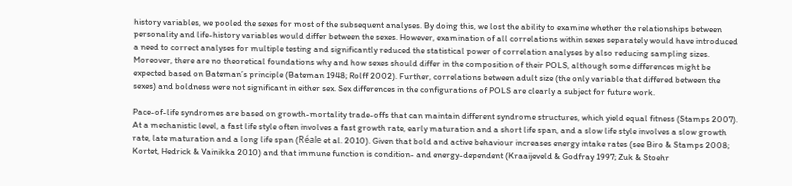history variables, we pooled the sexes for most of the subsequent analyses. By doing this, we lost the ability to examine whether the relationships between personality and life-history variables would differ between the sexes. However, examination of all correlations within sexes separately would have introduced a need to correct analyses for multiple testing and significantly reduced the statistical power of correlation analyses by also reducing sampling sizes. Moreover, there are no theoretical foundations why and how sexes should differ in the composition of their POLS, although some differences might be expected based on Bateman’s principle (Bateman 1948; Rolff 2002). Further, correlations between adult size (the only variable that differed between the sexes) and boldness were not significant in either sex. Sex differences in the configurations of POLS are clearly a subject for future work.

Pace-of-life syndromes are based on growth-mortality trade-offs that can maintain different syndrome structures, which yield equal fitness (Stamps 2007). At a mechanistic level, a fast life style often involves a fast growth rate, early maturation and a short life span, and a slow life style involves a slow growth rate, late maturation and a long life span (Réale et al. 2010). Given that bold and active behaviour increases energy intake rates (see Biro & Stamps 2008; Kortet, Hedrick & Vainikka 2010) and that immune function is condition- and energy-dependent (Kraaijeveld & Godfray 1997; Zuk & Stoehr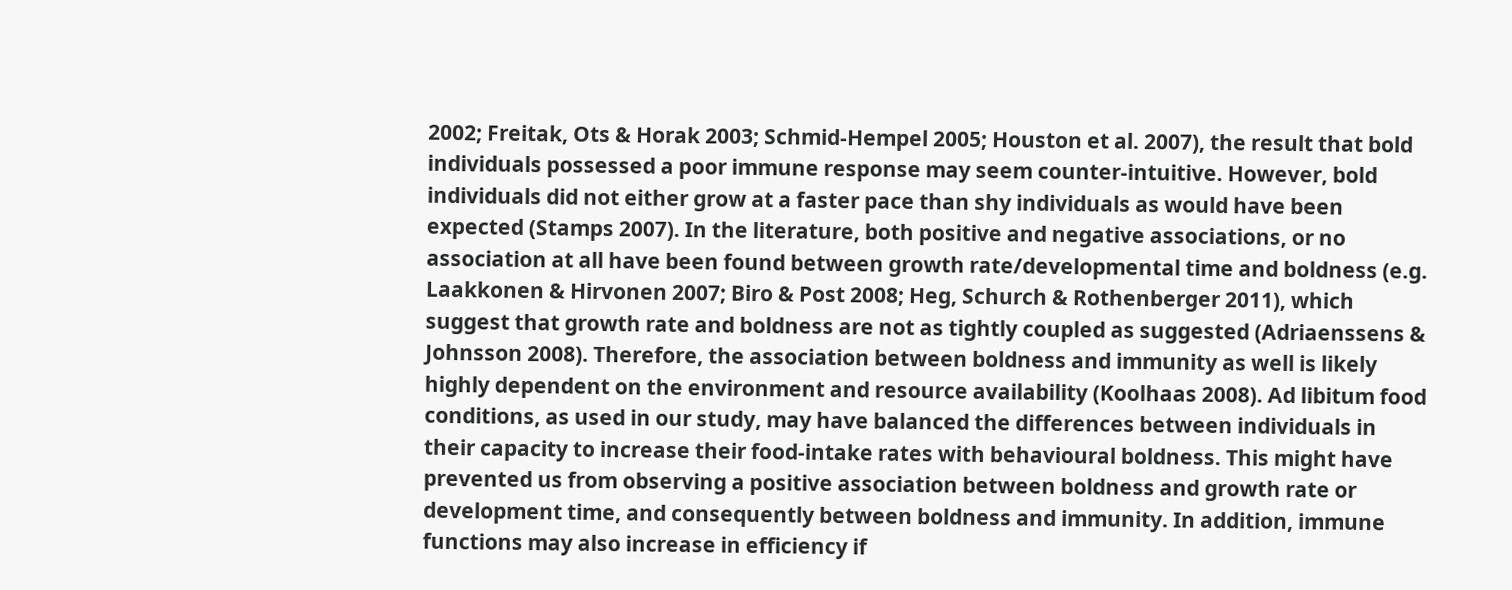2002; Freitak, Ots & Horak 2003; Schmid-Hempel 2005; Houston et al. 2007), the result that bold individuals possessed a poor immune response may seem counter-intuitive. However, bold individuals did not either grow at a faster pace than shy individuals as would have been expected (Stamps 2007). In the literature, both positive and negative associations, or no association at all have been found between growth rate/developmental time and boldness (e.g. Laakkonen & Hirvonen 2007; Biro & Post 2008; Heg, Schurch & Rothenberger 2011), which suggest that growth rate and boldness are not as tightly coupled as suggested (Adriaenssens & Johnsson 2008). Therefore, the association between boldness and immunity as well is likely highly dependent on the environment and resource availability (Koolhaas 2008). Ad libitum food conditions, as used in our study, may have balanced the differences between individuals in their capacity to increase their food-intake rates with behavioural boldness. This might have prevented us from observing a positive association between boldness and growth rate or development time, and consequently between boldness and immunity. In addition, immune functions may also increase in efficiency if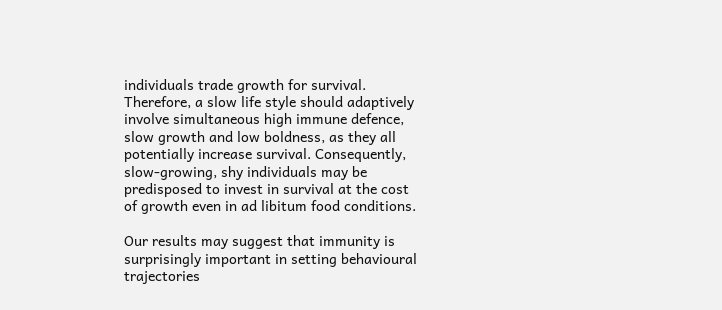individuals trade growth for survival. Therefore, a slow life style should adaptively involve simultaneous high immune defence, slow growth and low boldness, as they all potentially increase survival. Consequently, slow-growing, shy individuals may be predisposed to invest in survival at the cost of growth even in ad libitum food conditions.

Our results may suggest that immunity is surprisingly important in setting behavioural trajectories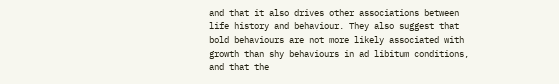and that it also drives other associations between life history and behaviour. They also suggest that bold behaviours are not more likely associated with growth than shy behaviours in ad libitum conditions, and that the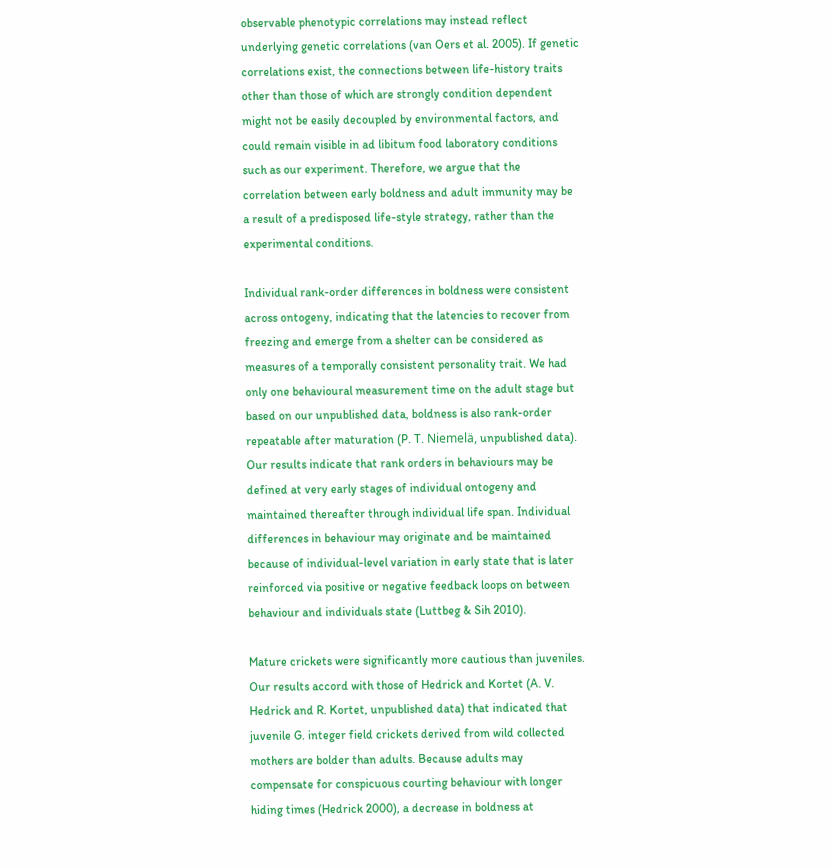observable phenotypic correlations may instead reflect underlying genetic correlations (van Oers et al. 2005). If genetic correlations exist, the connections between life-history traits other than those of which are strongly condition dependent might not be easily decoupled by environmental factors, and could remain visible in ad libitum food laboratory conditions such as our experiment. Therefore, we argue that the correlation between early boldness and adult immunity may be a result of a predisposed life-style strategy, rather than the experimental conditions.

Individual rank-order differences in boldness were consistent across ontogeny, indicating that the latencies to recover from freezing and emerge from a shelter can be considered as measures of a temporally consistent personality trait. We had only one behavioural measurement time on the adult stage but based on our unpublished data, boldness is also rank-order repeatable after maturation (P. T. Niemelä, unpublished data). Our results indicate that rank orders in behaviours may be defined at very early stages of individual ontogeny and maintained thereafter through individual life span. Individual differences in behaviour may originate and be maintained because of individual-level variation in early state that is later reinforced via positive or negative feedback loops on between behaviour and individuals state (Luttbeg & Sih 2010).

Mature crickets were significantly more cautious than juveniles. Our results accord with those of Hedrick and Kortet (A. V. Hedrick and R. Kortet, unpublished data) that indicated that juvenile G. integer field crickets derived from wild collected mothers are bolder than adults. Because adults may compensate for conspicuous courting behaviour with longer hiding times (Hedrick 2000), a decrease in boldness at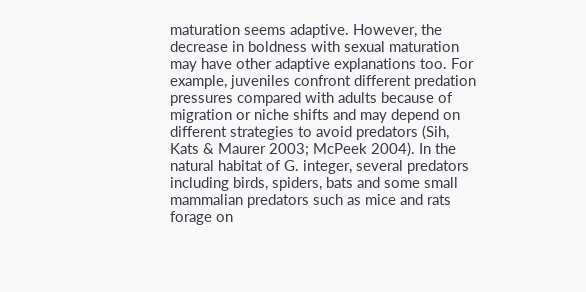maturation seems adaptive. However, the decrease in boldness with sexual maturation may have other adaptive explanations too. For example, juveniles confront different predation pressures compared with adults because of migration or niche shifts and may depend on different strategies to avoid predators (Sih, Kats & Maurer 2003; McPeek 2004). In the natural habitat of G. integer, several predators including birds, spiders, bats and some small mammalian predators such as mice and rats forage on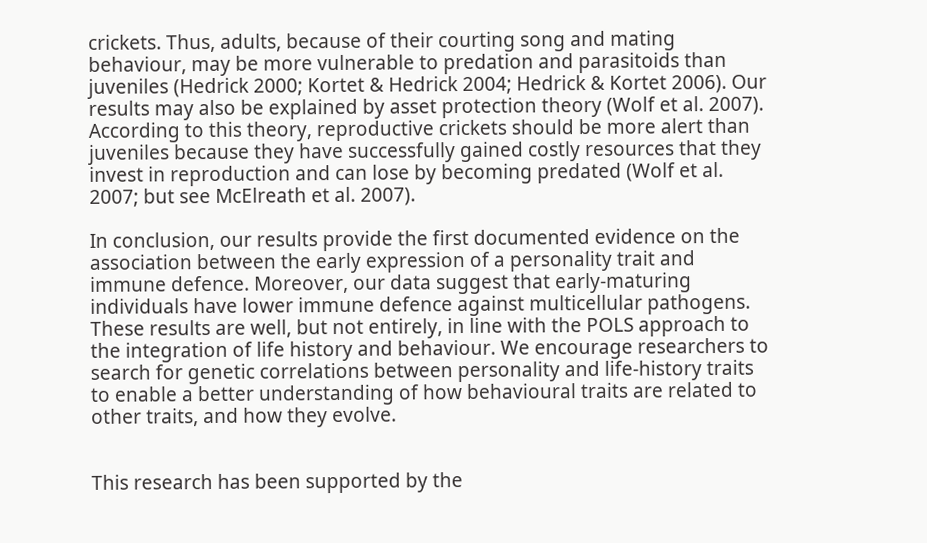crickets. Thus, adults, because of their courting song and mating behaviour, may be more vulnerable to predation and parasitoids than juveniles (Hedrick 2000; Kortet & Hedrick 2004; Hedrick & Kortet 2006). Our results may also be explained by asset protection theory (Wolf et al. 2007). According to this theory, reproductive crickets should be more alert than juveniles because they have successfully gained costly resources that they invest in reproduction and can lose by becoming predated (Wolf et al. 2007; but see McElreath et al. 2007).

In conclusion, our results provide the first documented evidence on the association between the early expression of a personality trait and immune defence. Moreover, our data suggest that early-maturing individuals have lower immune defence against multicellular pathogens. These results are well, but not entirely, in line with the POLS approach to the integration of life history and behaviour. We encourage researchers to search for genetic correlations between personality and life-history traits to enable a better understanding of how behavioural traits are related to other traits, and how they evolve.


This research has been supported by the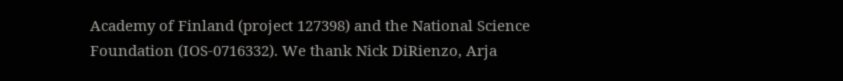Academy of Finland (project 127398) and the National Science Foundation (IOS-0716332). We thank Nick DiRienzo, Arja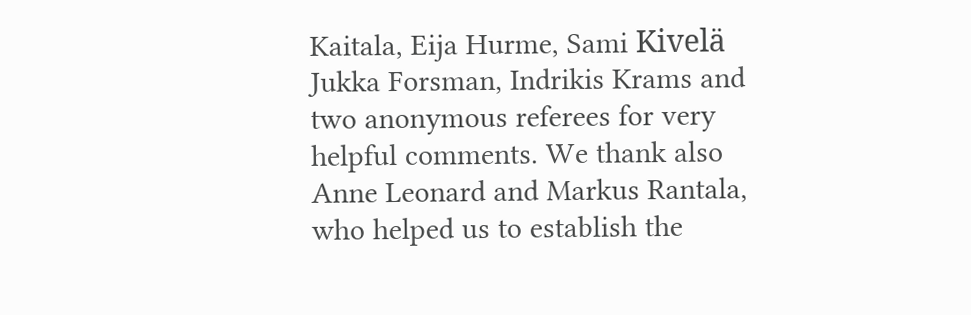Kaitala, Eija Hurme, Sami Kivelä Jukka Forsman, Indrikis Krams and two anonymous referees for very helpful comments. We thank also Anne Leonard and Markus Rantala, who helped us to establish the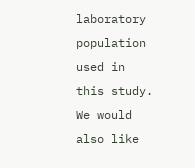laboratory population used in this study. We would also like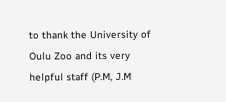to thank the University of Oulu Zoo and its very helpful staff (P.M, J.M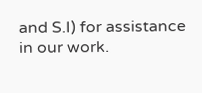and S.I) for assistance in our work.